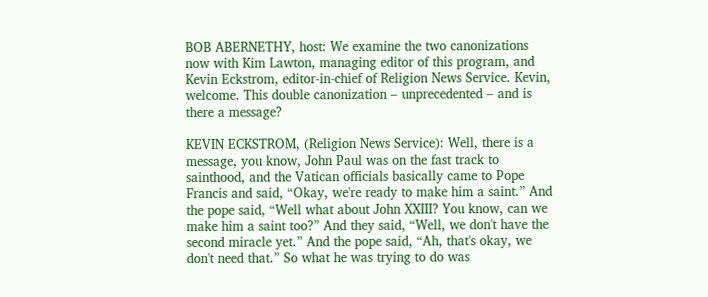BOB ABERNETHY, host: We examine the two canonizations now with Kim Lawton, managing editor of this program, and Kevin Eckstrom, editor-in-chief of Religion News Service. Kevin, welcome. This double canonization – unprecedented – and is there a message?

KEVIN ECKSTROM, (Religion News Service): Well, there is a message, you know, John Paul was on the fast track to sainthood, and the Vatican officials basically came to Pope Francis and said, “Okay, we're ready to make him a saint.” And the pope said, “Well what about John XXIII? You know, can we make him a saint too?” And they said, “Well, we don't have the second miracle yet.” And the pope said, “Ah, that's okay, we don't need that.” So what he was trying to do was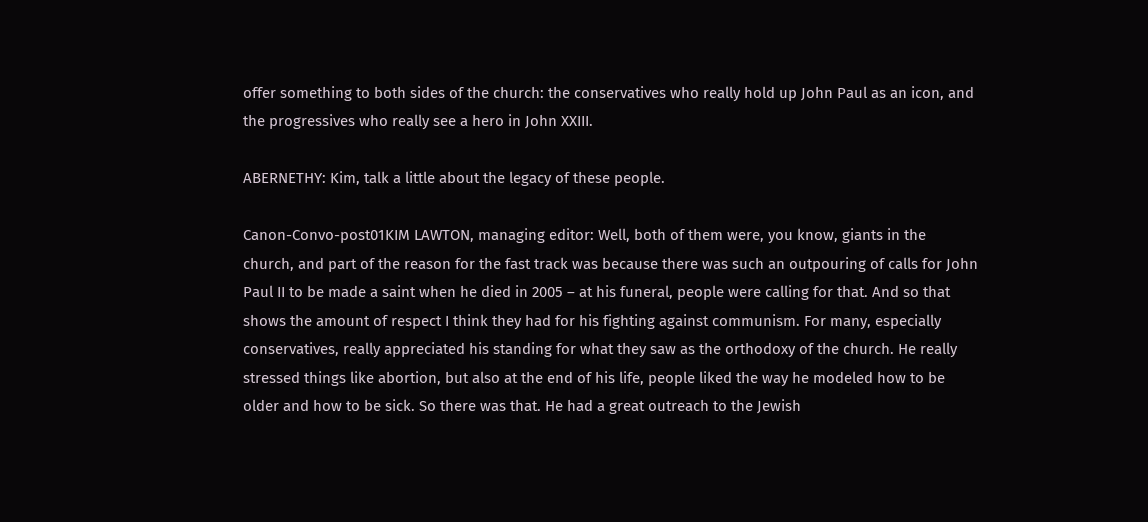offer something to both sides of the church: the conservatives who really hold up John Paul as an icon, and the progressives who really see a hero in John XXIII.

ABERNETHY: Kim, talk a little about the legacy of these people.

Canon-Convo-post01KIM LAWTON, managing editor: Well, both of them were, you know, giants in the church, and part of the reason for the fast track was because there was such an outpouring of calls for John Paul II to be made a saint when he died in 2005 – at his funeral, people were calling for that. And so that shows the amount of respect I think they had for his fighting against communism. For many, especially conservatives, really appreciated his standing for what they saw as the orthodoxy of the church. He really stressed things like abortion, but also at the end of his life, people liked the way he modeled how to be older and how to be sick. So there was that. He had a great outreach to the Jewish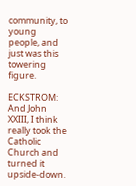community, to young people, and just was this towering figure.

ECKSTROM: And John XXIII, I think really took the Catholic Church and turned it upside-down.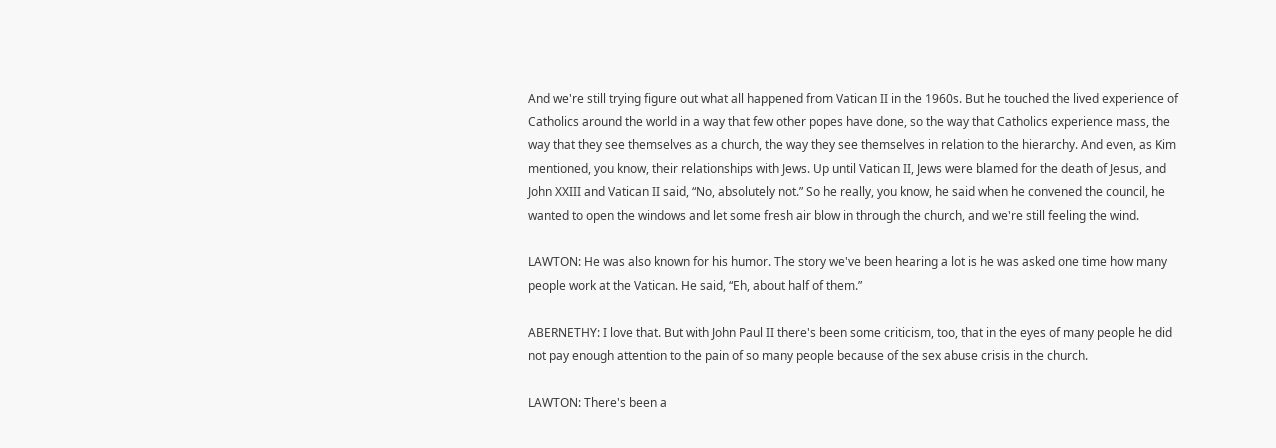And we're still trying figure out what all happened from Vatican II in the 1960s. But he touched the lived experience of Catholics around the world in a way that few other popes have done, so the way that Catholics experience mass, the way that they see themselves as a church, the way they see themselves in relation to the hierarchy. And even, as Kim mentioned, you know, their relationships with Jews. Up until Vatican II, Jews were blamed for the death of Jesus, and John XXIII and Vatican II said, “No, absolutely not.” So he really, you know, he said when he convened the council, he wanted to open the windows and let some fresh air blow in through the church, and we're still feeling the wind.

LAWTON: He was also known for his humor. The story we've been hearing a lot is he was asked one time how many people work at the Vatican. He said, “Eh, about half of them.”

ABERNETHY: I love that. But with John Paul II there's been some criticism, too, that in the eyes of many people he did not pay enough attention to the pain of so many people because of the sex abuse crisis in the church.

LAWTON: There's been a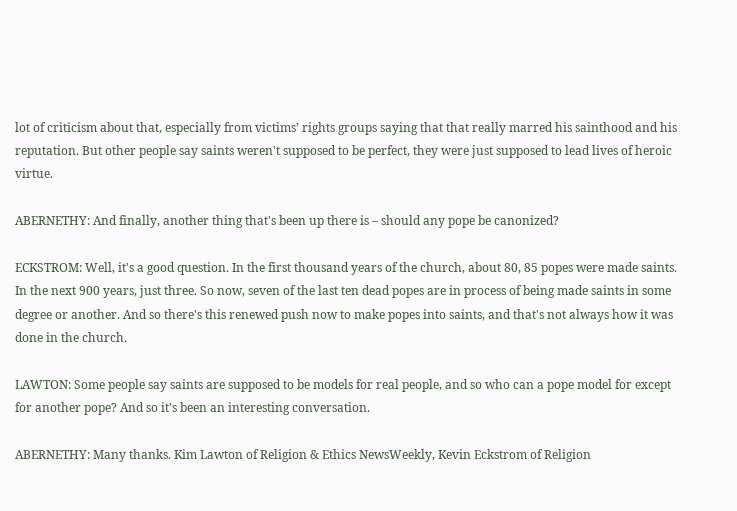lot of criticism about that, especially from victims’ rights groups saying that that really marred his sainthood and his reputation. But other people say saints weren't supposed to be perfect, they were just supposed to lead lives of heroic virtue.

ABERNETHY: And finally, another thing that's been up there is – should any pope be canonized?

ECKSTROM: Well, it's a good question. In the first thousand years of the church, about 80, 85 popes were made saints. In the next 900 years, just three. So now, seven of the last ten dead popes are in process of being made saints in some degree or another. And so there's this renewed push now to make popes into saints, and that's not always how it was done in the church.

LAWTON: Some people say saints are supposed to be models for real people, and so who can a pope model for except for another pope? And so it's been an interesting conversation.

ABERNETHY: Many thanks. Kim Lawton of Religion & Ethics NewsWeekly, Kevin Eckstrom of Religion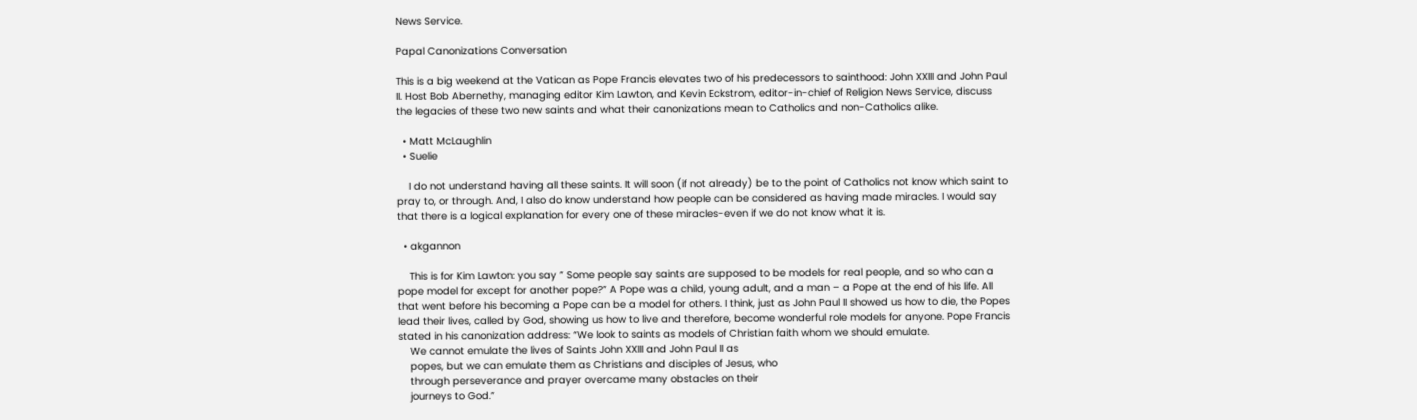News Service.

Papal Canonizations Conversation

This is a big weekend at the Vatican as Pope Francis elevates two of his predecessors to sainthood: John XXIII and John Paul II. Host Bob Abernethy, managing editor Kim Lawton, and Kevin Eckstrom, editor-in-chief of Religion News Service, discuss the legacies of these two new saints and what their canonizations mean to Catholics and non-Catholics alike.

  • Matt McLaughlin
  • Suelie

    I do not understand having all these saints. It will soon (if not already) be to the point of Catholics not know which saint to pray to, or through. And, I also do know understand how people can be considered as having made miracles. I would say that there is a logical explanation for every one of these miracles-even if we do not know what it is.

  • akgannon

    This is for Kim Lawton: you say ” Some people say saints are supposed to be models for real people, and so who can a pope model for except for another pope?” A Pope was a child, young adult, and a man – a Pope at the end of his life. All that went before his becoming a Pope can be a model for others. I think, just as John Paul II showed us how to die, the Popes lead their lives, called by God, showing us how to live and therefore, become wonderful role models for anyone. Pope Francis stated in his canonization address: “We look to saints as models of Christian faith whom we should emulate.
    We cannot emulate the lives of Saints John XXIII and John Paul II as
    popes, but we can emulate them as Christians and disciples of Jesus, who
    through perseverance and prayer overcame many obstacles on their
    journeys to God.”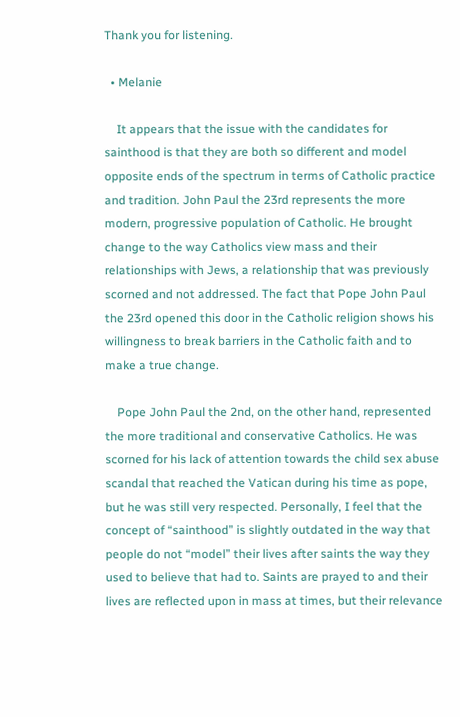Thank you for listening.

  • Melanie

    It appears that the issue with the candidates for sainthood is that they are both so different and model opposite ends of the spectrum in terms of Catholic practice and tradition. John Paul the 23rd represents the more modern, progressive population of Catholic. He brought change to the way Catholics view mass and their relationships with Jews, a relationship that was previously scorned and not addressed. The fact that Pope John Paul the 23rd opened this door in the Catholic religion shows his willingness to break barriers in the Catholic faith and to make a true change.

    Pope John Paul the 2nd, on the other hand, represented the more traditional and conservative Catholics. He was scorned for his lack of attention towards the child sex abuse scandal that reached the Vatican during his time as pope, but he was still very respected. Personally, I feel that the concept of “sainthood” is slightly outdated in the way that people do not “model” their lives after saints the way they used to believe that had to. Saints are prayed to and their lives are reflected upon in mass at times, but their relevance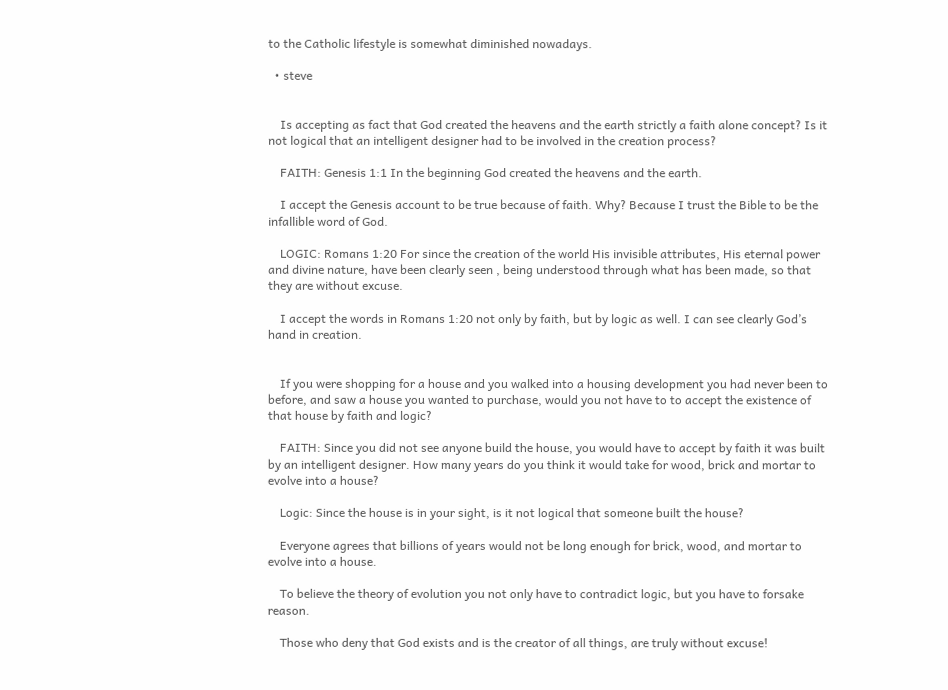to the Catholic lifestyle is somewhat diminished nowadays.

  • steve


    Is accepting as fact that God created the heavens and the earth strictly a faith alone concept? Is it not logical that an intelligent designer had to be involved in the creation process?

    FAITH: Genesis 1:1 In the beginning God created the heavens and the earth.

    I accept the Genesis account to be true because of faith. Why? Because I trust the Bible to be the infallible word of God.

    LOGIC: Romans 1:20 For since the creation of the world His invisible attributes, His eternal power and divine nature, have been clearly seen , being understood through what has been made, so that they are without excuse.

    I accept the words in Romans 1:20 not only by faith, but by logic as well. I can see clearly God’s hand in creation.


    If you were shopping for a house and you walked into a housing development you had never been to before, and saw a house you wanted to purchase, would you not have to to accept the existence of that house by faith and logic?

    FAITH: Since you did not see anyone build the house, you would have to accept by faith it was built by an intelligent designer. How many years do you think it would take for wood, brick and mortar to evolve into a house?

    Logic: Since the house is in your sight, is it not logical that someone built the house?

    Everyone agrees that billions of years would not be long enough for brick, wood, and mortar to evolve into a house.

    To believe the theory of evolution you not only have to contradict logic, but you have to forsake reason.

    Those who deny that God exists and is the creator of all things, are truly without excuse!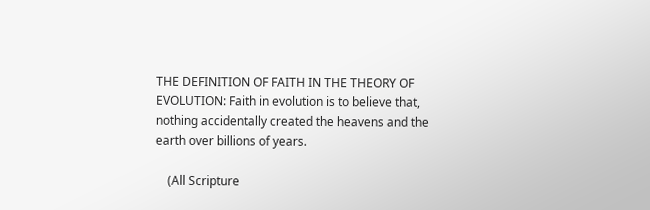THE DEFINITION OF FAITH IN THE THEORY OF EVOLUTION: Faith in evolution is to believe that, nothing accidentally created the heavens and the earth over billions of years.

    (All Scripture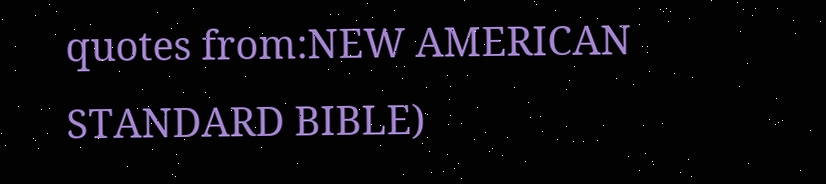quotes from:NEW AMERICAN STANDARD BIBLE)